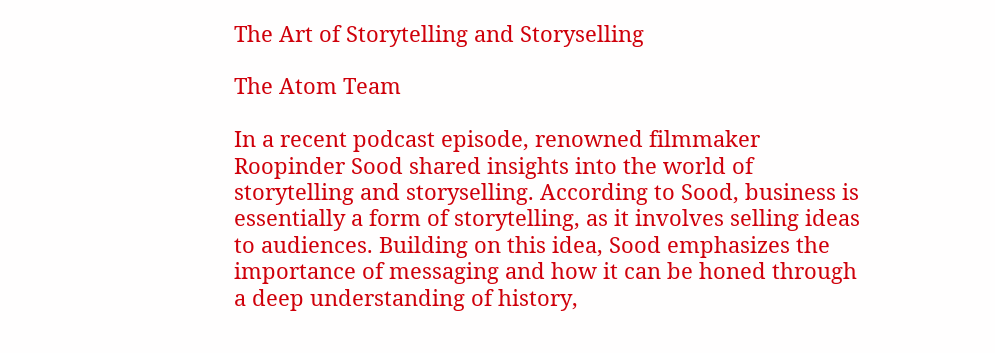The Art of Storytelling and Storyselling

The Atom Team

In a recent podcast episode, renowned filmmaker Roopinder Sood shared insights into the world of storytelling and storyselling. According to Sood, business is essentially a form of storytelling, as it involves selling ideas to audiences. Building on this idea, Sood emphasizes the importance of messaging and how it can be honed through a deep understanding of history,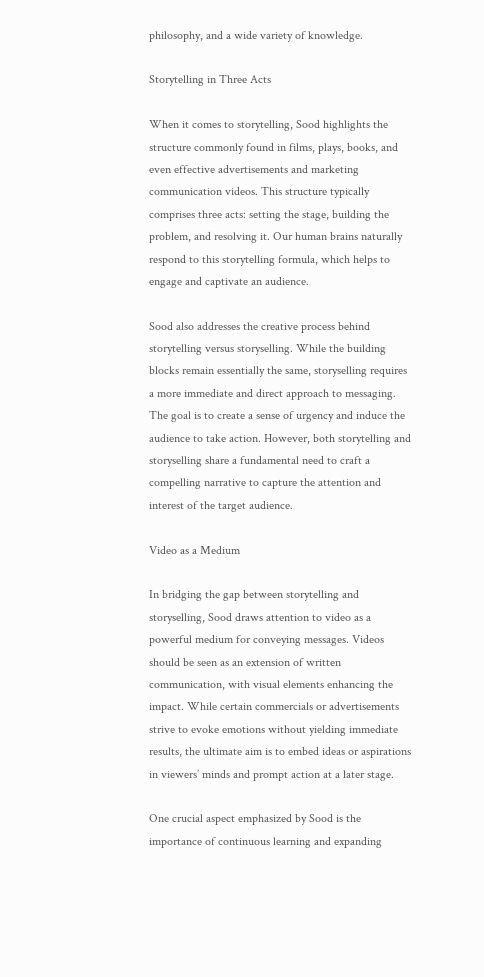philosophy, and a wide variety of knowledge.

Storytelling in Three Acts

When it comes to storytelling, Sood highlights the structure commonly found in films, plays, books, and even effective advertisements and marketing communication videos. This structure typically comprises three acts: setting the stage, building the problem, and resolving it. Our human brains naturally respond to this storytelling formula, which helps to engage and captivate an audience.

Sood also addresses the creative process behind storytelling versus storyselling. While the building blocks remain essentially the same, storyselling requires a more immediate and direct approach to messaging. The goal is to create a sense of urgency and induce the audience to take action. However, both storytelling and storyselling share a fundamental need to craft a compelling narrative to capture the attention and interest of the target audience.

Video as a Medium

In bridging the gap between storytelling and storyselling, Sood draws attention to video as a powerful medium for conveying messages. Videos should be seen as an extension of written communication, with visual elements enhancing the impact. While certain commercials or advertisements strive to evoke emotions without yielding immediate results, the ultimate aim is to embed ideas or aspirations in viewers’ minds and prompt action at a later stage.

One crucial aspect emphasized by Sood is the importance of continuous learning and expanding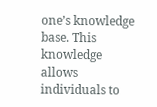one’s knowledge base. This knowledge allows individuals to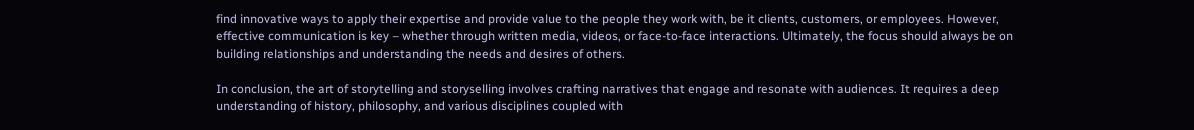find innovative ways to apply their expertise and provide value to the people they work with, be it clients, customers, or employees. However, effective communication is key – whether through written media, videos, or face-to-face interactions. Ultimately, the focus should always be on building relationships and understanding the needs and desires of others.

In conclusion, the art of storytelling and storyselling involves crafting narratives that engage and resonate with audiences. It requires a deep understanding of history, philosophy, and various disciplines coupled with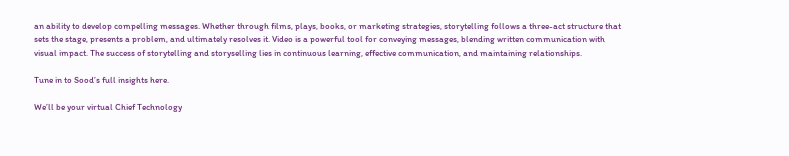an ability to develop compelling messages. Whether through films, plays, books, or marketing strategies, storytelling follows a three-act structure that sets the stage, presents a problem, and ultimately resolves it. Video is a powerful tool for conveying messages, blending written communication with visual impact. The success of storytelling and storyselling lies in continuous learning, effective communication, and maintaining relationships.

Tune in to Sood’s full insights here.

We’ll be your virtual Chief Technology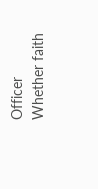Officer
Whether faith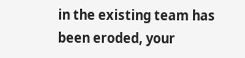in the existing team has been eroded, your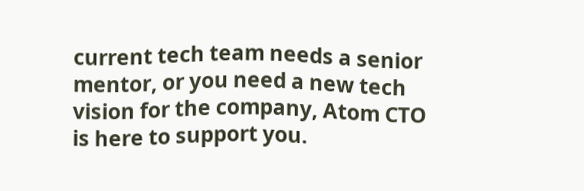current tech team needs a senior mentor, or you need a new tech vision for the company, Atom CTO is here to support you.